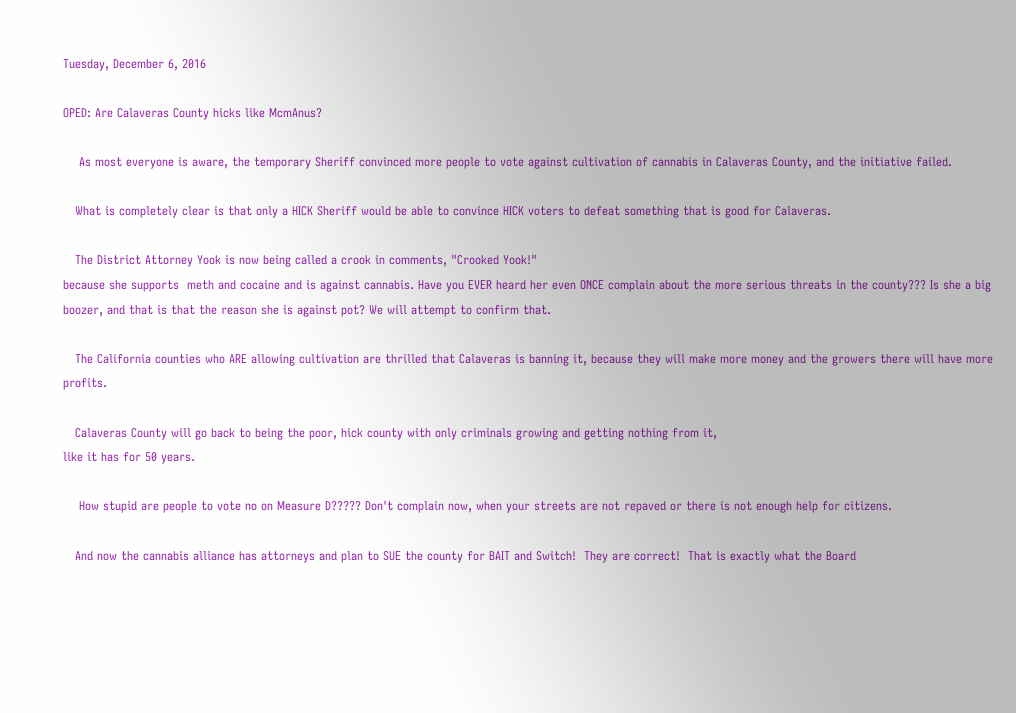Tuesday, December 6, 2016

OPED: Are Calaveras County hicks like McmAnus?

    As most everyone is aware, the temporary Sheriff convinced more people to vote against cultivation of cannabis in Calaveras County, and the initiative failed.

   What is completely clear is that only a HICK Sheriff would be able to convince HICK voters to defeat something that is good for Calaveras.

   The District Attorney Yook is now being called a crook in comments, "Crooked Yook!"
because she supports  meth and cocaine and is against cannabis. Have you EVER heard her even ONCE complain about the more serious threats in the county??? Is she a big boozer, and that is that the reason she is against pot? We will attempt to confirm that.

   The California counties who ARE allowing cultivation are thrilled that Calaveras is banning it, because they will make more money and the growers there will have more profits.

   Calaveras County will go back to being the poor, hick county with only criminals growing and getting nothing from it,
like it has for 50 years.

    How stupid are people to vote no on Measure D????? Don't complain now, when your streets are not repaved or there is not enough help for citizens.

   And now the cannabis alliance has attorneys and plan to SUE the county for BAIT and Switch!  They are correct!  That is exactly what the Board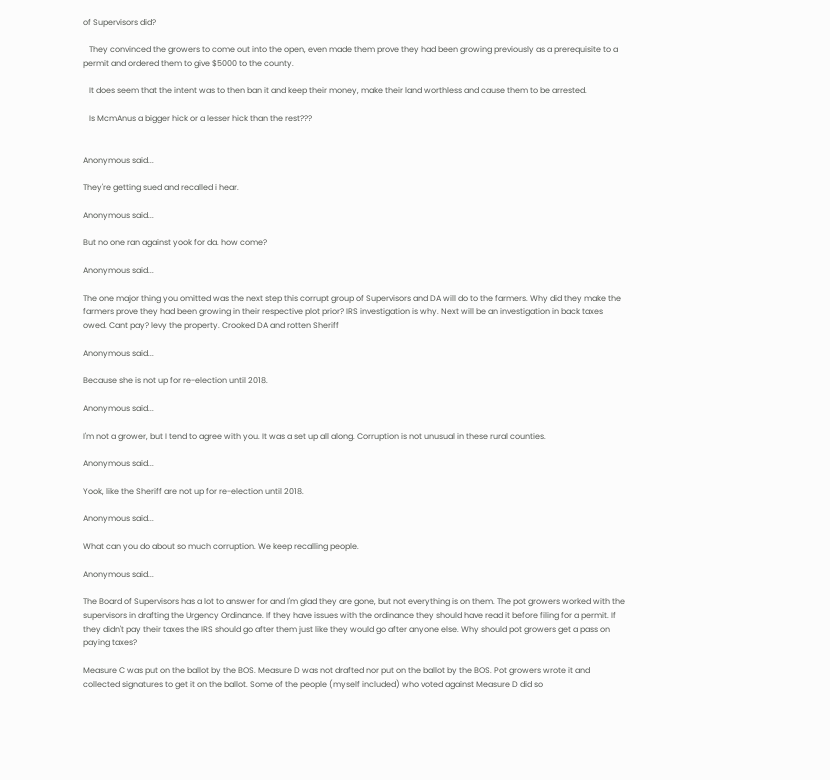of Supervisors did?

   They convinced the growers to come out into the open, even made them prove they had been growing previously as a prerequisite to a permit and ordered them to give $5000 to the county.

   It does seem that the intent was to then ban it and keep their money, make their land worthless and cause them to be arrested.

   Is McmAnus a bigger hick or a lesser hick than the rest???


Anonymous said...

They're getting sued and recalled i hear.

Anonymous said...

But no one ran against yook for da. how come?

Anonymous said...

The one major thing you omitted was the next step this corrupt group of Supervisors and DA will do to the farmers. Why did they make the farmers prove they had been growing in their respective plot prior? IRS investigation is why. Next will be an investigation in back taxes owed. Cant pay? levy the property. Crooked DA and rotten Sheriff

Anonymous said...

Because she is not up for re-election until 2018.

Anonymous said...

I'm not a grower, but I tend to agree with you. It was a set up all along. Corruption is not unusual in these rural counties.

Anonymous said...

Yook, like the Sheriff are not up for re-election until 2018.

Anonymous said...

What can you do about so much corruption. We keep recalling people.

Anonymous said...

The Board of Supervisors has a lot to answer for and I'm glad they are gone, but not everything is on them. The pot growers worked with the supervisors in drafting the Urgency Ordinance. If they have issues with the ordinance they should have read it before filing for a permit. If they didn't pay their taxes the IRS should go after them just like they would go after anyone else. Why should pot growers get a pass on paying taxes?

Measure C was put on the ballot by the BOS. Measure D was not drafted nor put on the ballot by the BOS. Pot growers wrote it and collected signatures to get it on the ballot. Some of the people (myself included) who voted against Measure D did so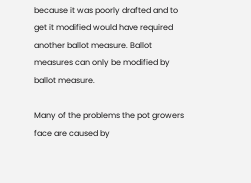because it was poorly drafted and to get it modified would have required another ballot measure. Ballot measures can only be modified by ballot measure.

Many of the problems the pot growers face are caused by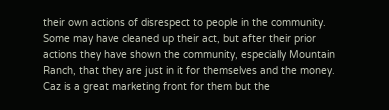their own actions of disrespect to people in the community. Some may have cleaned up their act, but after their prior actions they have shown the community, especially Mountain Ranch, that they are just in it for themselves and the money. Caz is a great marketing front for them but the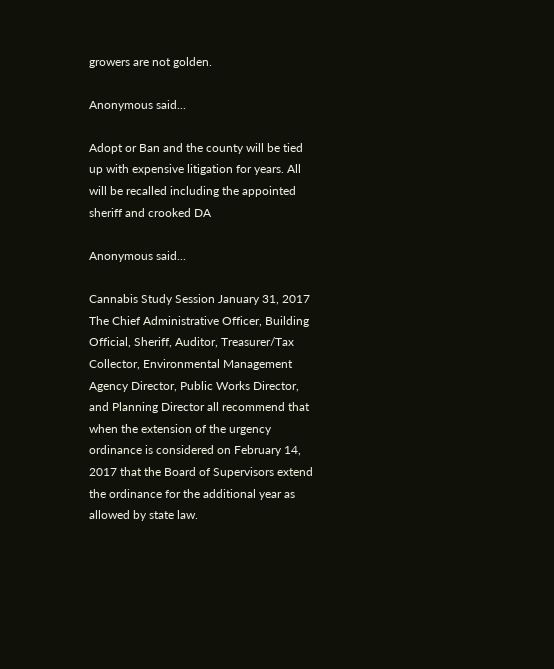growers are not golden.

Anonymous said...

Adopt or Ban and the county will be tied up with expensive litigation for years. All will be recalled including the appointed sheriff and crooked DA

Anonymous said...

Cannabis Study Session January 31, 2017
The Chief Administrative Officer, Building Official, Sheriff, Auditor, Treasurer/Tax Collector, Environmental Management Agency Director, Public Works Director, and Planning Director all recommend that when the extension of the urgency ordinance is considered on February 14, 2017 that the Board of Supervisors extend the ordinance for the additional year as allowed by state law.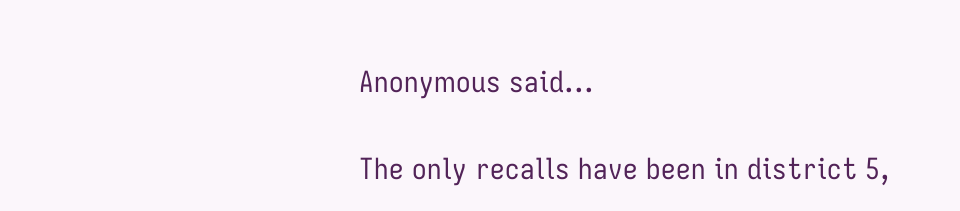Anonymous said...

The only recalls have been in district 5,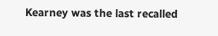Kearney was the last recalled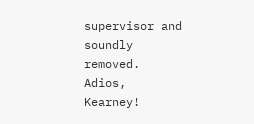supervisor and soundly removed. Adios, Kearney!